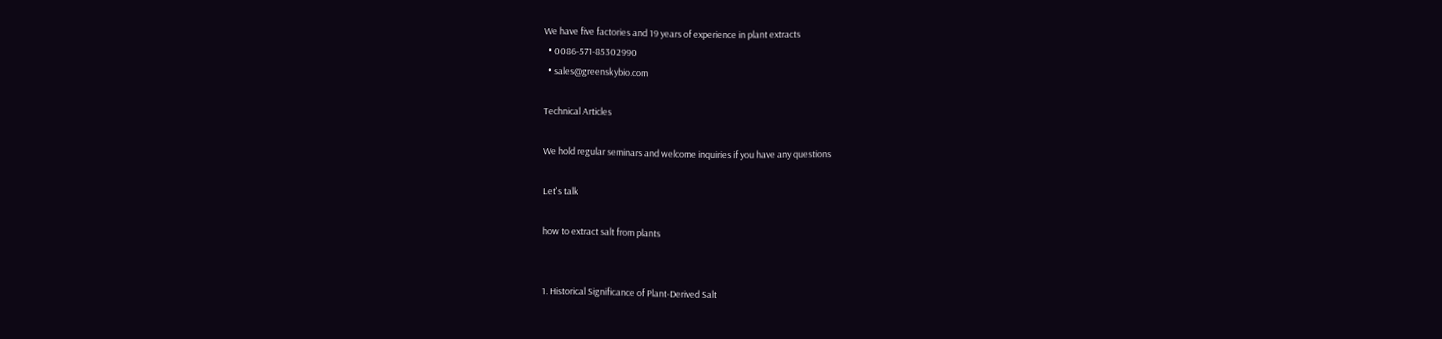We have five factories and 19 years of experience in plant extracts
  • 0086-571-85302990
  • sales@greenskybio.com

Technical Articles

We hold regular seminars and welcome inquiries if you have any questions

Let's talk

how to extract salt from plants


1. Historical Significance of Plant-Derived Salt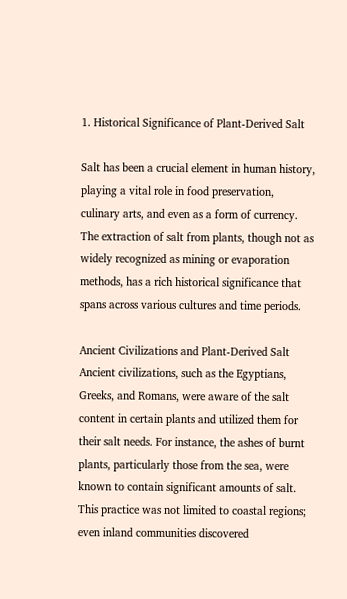1. Historical Significance of Plant-Derived Salt

Salt has been a crucial element in human history, playing a vital role in food preservation, culinary arts, and even as a form of currency. The extraction of salt from plants, though not as widely recognized as mining or evaporation methods, has a rich historical significance that spans across various cultures and time periods.

Ancient Civilizations and Plant-Derived Salt
Ancient civilizations, such as the Egyptians, Greeks, and Romans, were aware of the salt content in certain plants and utilized them for their salt needs. For instance, the ashes of burnt plants, particularly those from the sea, were known to contain significant amounts of salt. This practice was not limited to coastal regions; even inland communities discovered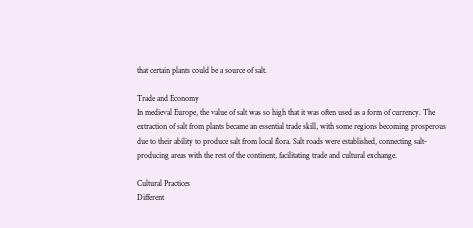that certain plants could be a source of salt.

Trade and Economy
In medieval Europe, the value of salt was so high that it was often used as a form of currency. The extraction of salt from plants became an essential trade skill, with some regions becoming prosperous due to their ability to produce salt from local flora. Salt roads were established, connecting salt-producing areas with the rest of the continent, facilitating trade and cultural exchange.

Cultural Practices
Different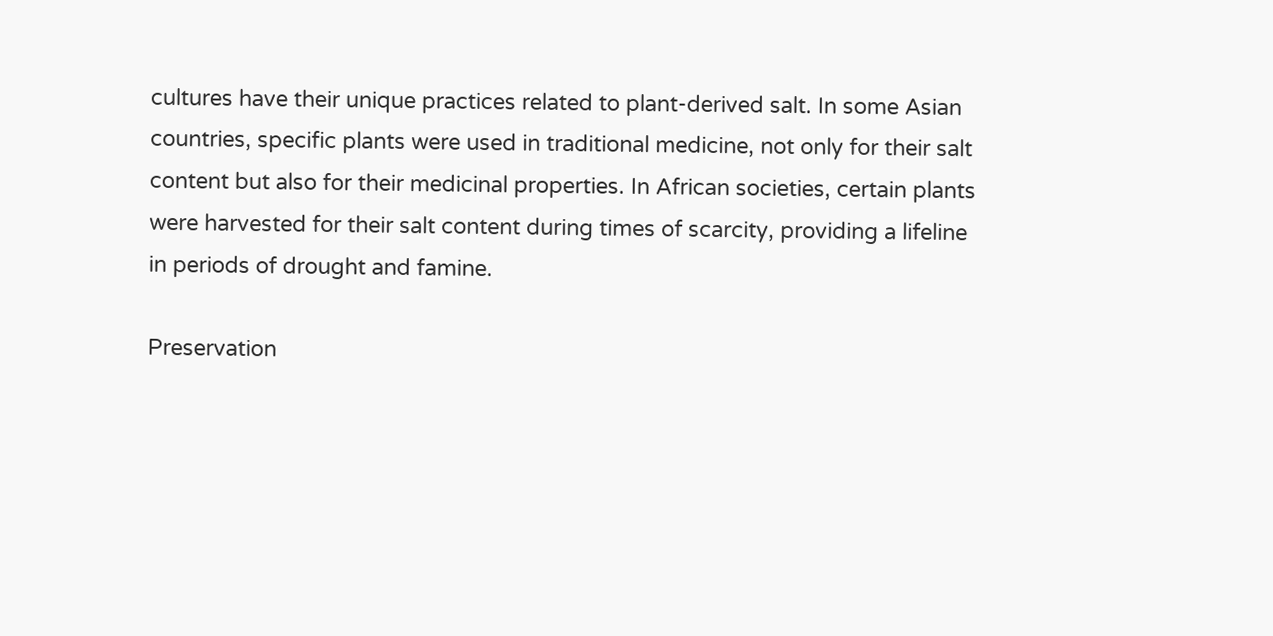cultures have their unique practices related to plant-derived salt. In some Asian countries, specific plants were used in traditional medicine, not only for their salt content but also for their medicinal properties. In African societies, certain plants were harvested for their salt content during times of scarcity, providing a lifeline in periods of drought and famine.

Preservation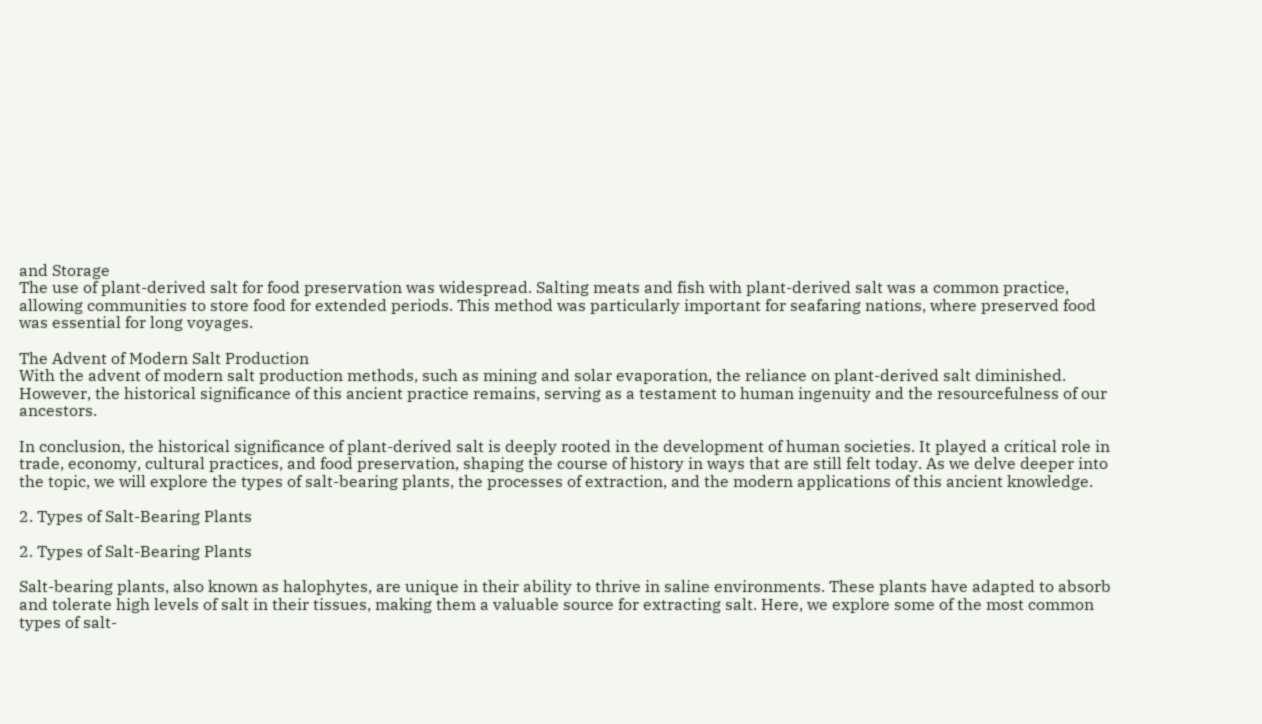and Storage
The use of plant-derived salt for food preservation was widespread. Salting meats and fish with plant-derived salt was a common practice, allowing communities to store food for extended periods. This method was particularly important for seafaring nations, where preserved food was essential for long voyages.

The Advent of Modern Salt Production
With the advent of modern salt production methods, such as mining and solar evaporation, the reliance on plant-derived salt diminished. However, the historical significance of this ancient practice remains, serving as a testament to human ingenuity and the resourcefulness of our ancestors.

In conclusion, the historical significance of plant-derived salt is deeply rooted in the development of human societies. It played a critical role in trade, economy, cultural practices, and food preservation, shaping the course of history in ways that are still felt today. As we delve deeper into the topic, we will explore the types of salt-bearing plants, the processes of extraction, and the modern applications of this ancient knowledge.

2. Types of Salt-Bearing Plants

2. Types of Salt-Bearing Plants

Salt-bearing plants, also known as halophytes, are unique in their ability to thrive in saline environments. These plants have adapted to absorb and tolerate high levels of salt in their tissues, making them a valuable source for extracting salt. Here, we explore some of the most common types of salt-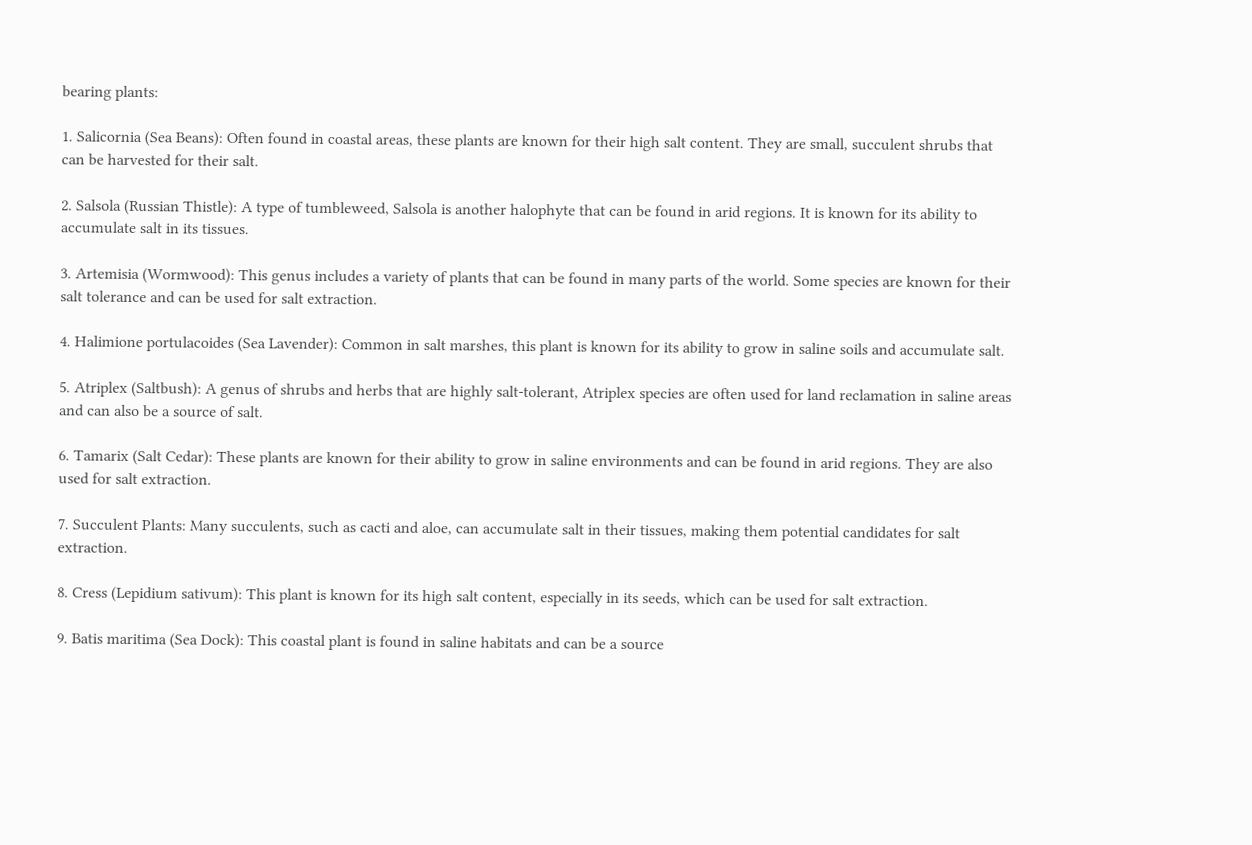bearing plants:

1. Salicornia (Sea Beans): Often found in coastal areas, these plants are known for their high salt content. They are small, succulent shrubs that can be harvested for their salt.

2. Salsola (Russian Thistle): A type of tumbleweed, Salsola is another halophyte that can be found in arid regions. It is known for its ability to accumulate salt in its tissues.

3. Artemisia (Wormwood): This genus includes a variety of plants that can be found in many parts of the world. Some species are known for their salt tolerance and can be used for salt extraction.

4. Halimione portulacoides (Sea Lavender): Common in salt marshes, this plant is known for its ability to grow in saline soils and accumulate salt.

5. Atriplex (Saltbush): A genus of shrubs and herbs that are highly salt-tolerant, Atriplex species are often used for land reclamation in saline areas and can also be a source of salt.

6. Tamarix (Salt Cedar): These plants are known for their ability to grow in saline environments and can be found in arid regions. They are also used for salt extraction.

7. Succulent Plants: Many succulents, such as cacti and aloe, can accumulate salt in their tissues, making them potential candidates for salt extraction.

8. Cress (Lepidium sativum): This plant is known for its high salt content, especially in its seeds, which can be used for salt extraction.

9. Batis maritima (Sea Dock): This coastal plant is found in saline habitats and can be a source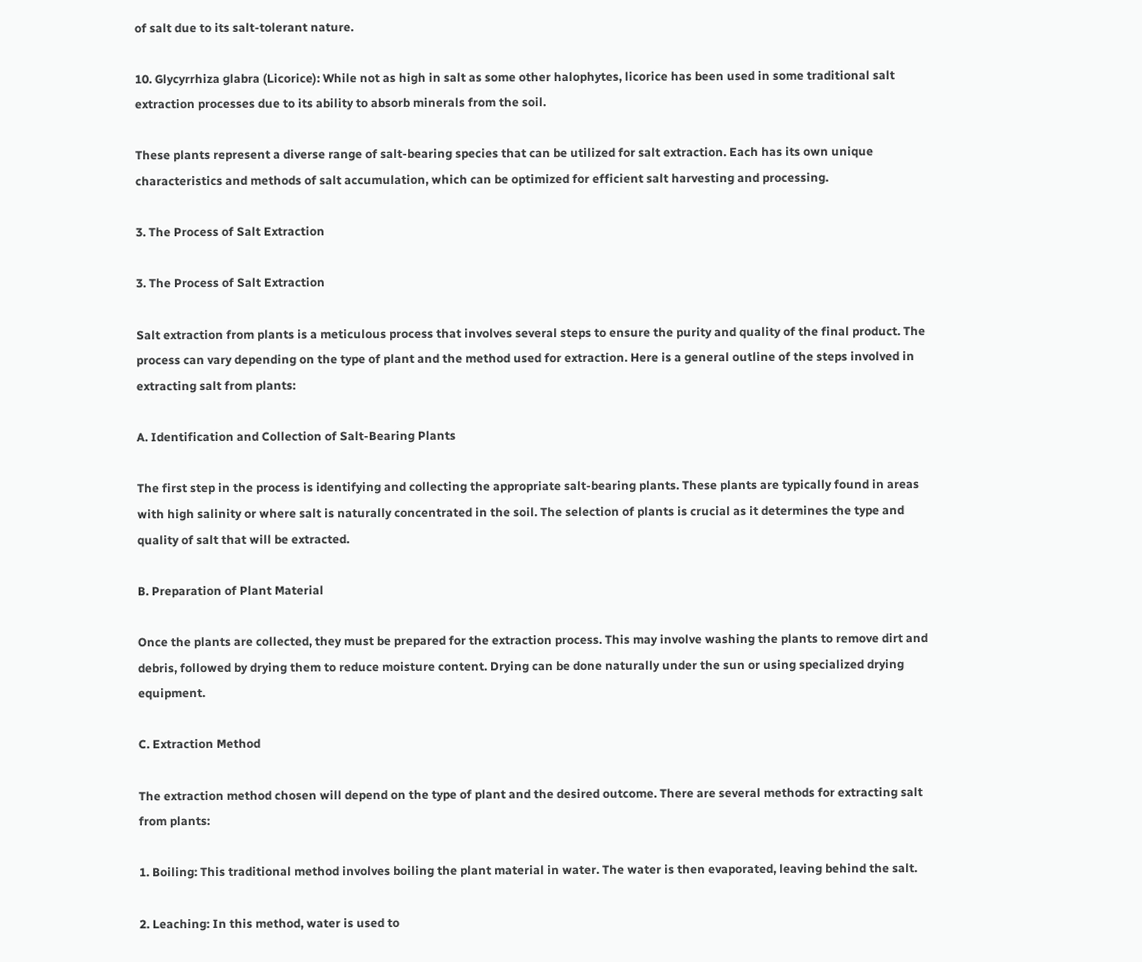of salt due to its salt-tolerant nature.

10. Glycyrrhiza glabra (Licorice): While not as high in salt as some other halophytes, licorice has been used in some traditional salt extraction processes due to its ability to absorb minerals from the soil.

These plants represent a diverse range of salt-bearing species that can be utilized for salt extraction. Each has its own unique characteristics and methods of salt accumulation, which can be optimized for efficient salt harvesting and processing.

3. The Process of Salt Extraction

3. The Process of Salt Extraction

Salt extraction from plants is a meticulous process that involves several steps to ensure the purity and quality of the final product. The process can vary depending on the type of plant and the method used for extraction. Here is a general outline of the steps involved in extracting salt from plants:

A. Identification and Collection of Salt-Bearing Plants

The first step in the process is identifying and collecting the appropriate salt-bearing plants. These plants are typically found in areas with high salinity or where salt is naturally concentrated in the soil. The selection of plants is crucial as it determines the type and quality of salt that will be extracted.

B. Preparation of Plant Material

Once the plants are collected, they must be prepared for the extraction process. This may involve washing the plants to remove dirt and debris, followed by drying them to reduce moisture content. Drying can be done naturally under the sun or using specialized drying equipment.

C. Extraction Method

The extraction method chosen will depend on the type of plant and the desired outcome. There are several methods for extracting salt from plants:

1. Boiling: This traditional method involves boiling the plant material in water. The water is then evaporated, leaving behind the salt.

2. Leaching: In this method, water is used to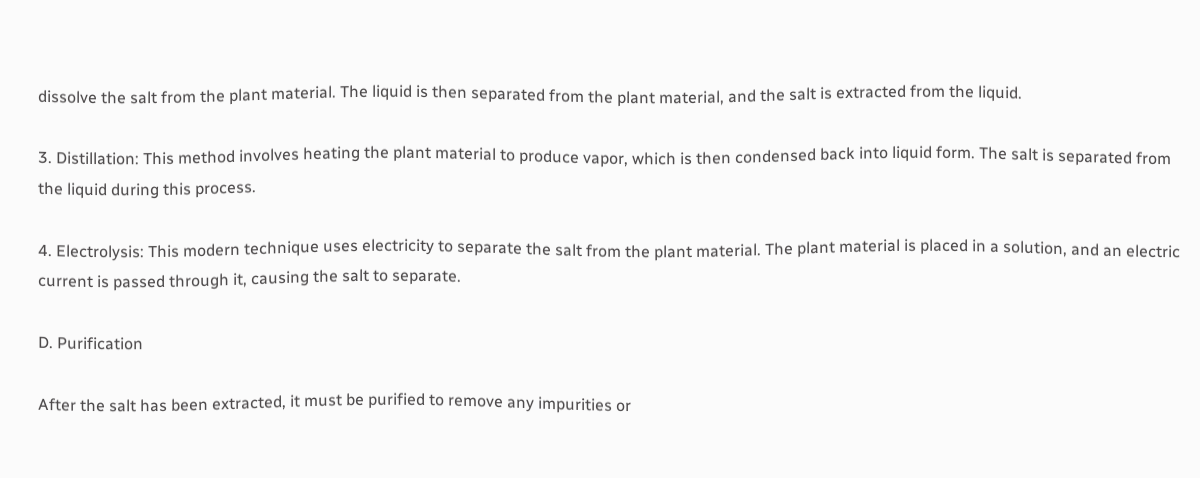dissolve the salt from the plant material. The liquid is then separated from the plant material, and the salt is extracted from the liquid.

3. Distillation: This method involves heating the plant material to produce vapor, which is then condensed back into liquid form. The salt is separated from the liquid during this process.

4. Electrolysis: This modern technique uses electricity to separate the salt from the plant material. The plant material is placed in a solution, and an electric current is passed through it, causing the salt to separate.

D. Purification

After the salt has been extracted, it must be purified to remove any impurities or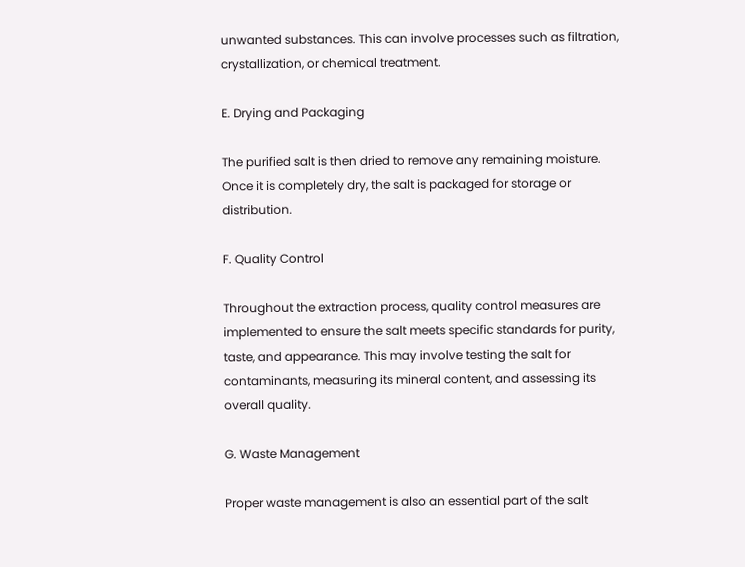unwanted substances. This can involve processes such as filtration, crystallization, or chemical treatment.

E. Drying and Packaging

The purified salt is then dried to remove any remaining moisture. Once it is completely dry, the salt is packaged for storage or distribution.

F. Quality Control

Throughout the extraction process, quality control measures are implemented to ensure the salt meets specific standards for purity, taste, and appearance. This may involve testing the salt for contaminants, measuring its mineral content, and assessing its overall quality.

G. Waste Management

Proper waste management is also an essential part of the salt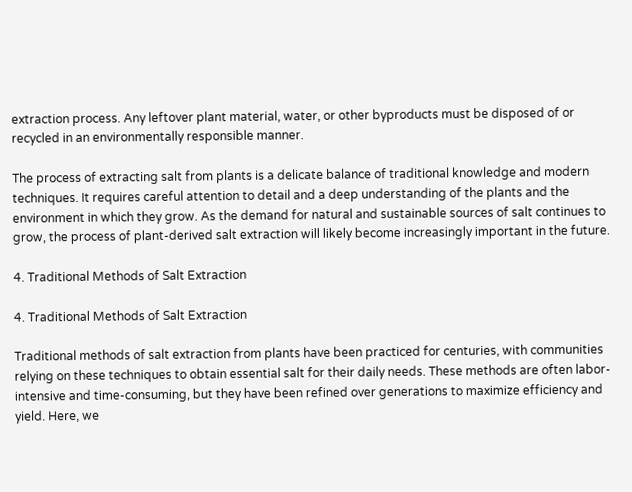extraction process. Any leftover plant material, water, or other byproducts must be disposed of or recycled in an environmentally responsible manner.

The process of extracting salt from plants is a delicate balance of traditional knowledge and modern techniques. It requires careful attention to detail and a deep understanding of the plants and the environment in which they grow. As the demand for natural and sustainable sources of salt continues to grow, the process of plant-derived salt extraction will likely become increasingly important in the future.

4. Traditional Methods of Salt Extraction

4. Traditional Methods of Salt Extraction

Traditional methods of salt extraction from plants have been practiced for centuries, with communities relying on these techniques to obtain essential salt for their daily needs. These methods are often labor-intensive and time-consuming, but they have been refined over generations to maximize efficiency and yield. Here, we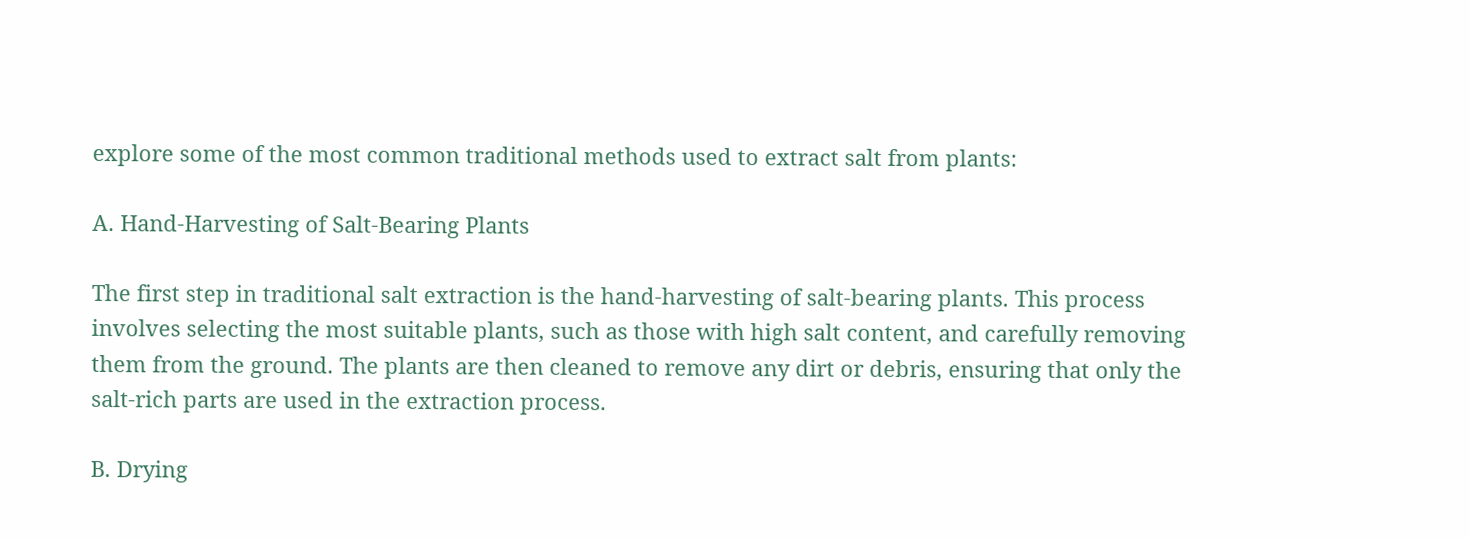explore some of the most common traditional methods used to extract salt from plants:

A. Hand-Harvesting of Salt-Bearing Plants

The first step in traditional salt extraction is the hand-harvesting of salt-bearing plants. This process involves selecting the most suitable plants, such as those with high salt content, and carefully removing them from the ground. The plants are then cleaned to remove any dirt or debris, ensuring that only the salt-rich parts are used in the extraction process.

B. Drying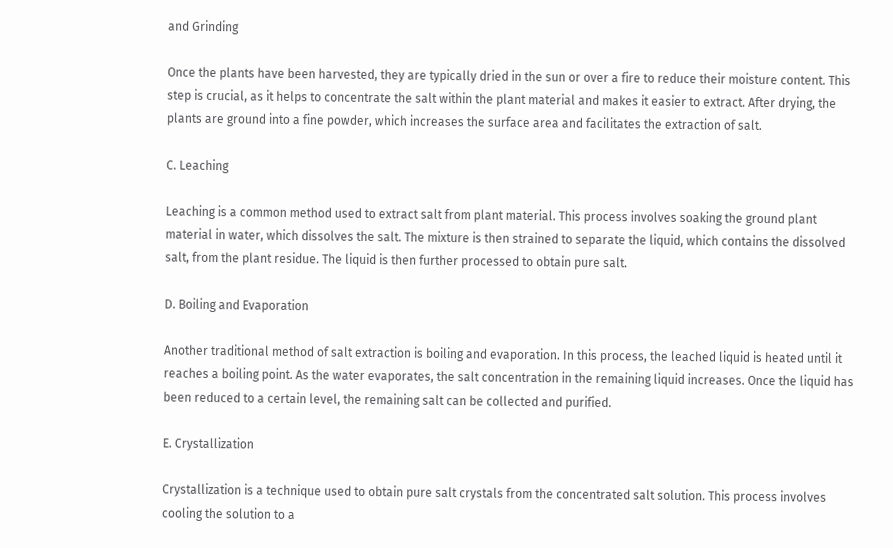and Grinding

Once the plants have been harvested, they are typically dried in the sun or over a fire to reduce their moisture content. This step is crucial, as it helps to concentrate the salt within the plant material and makes it easier to extract. After drying, the plants are ground into a fine powder, which increases the surface area and facilitates the extraction of salt.

C. Leaching

Leaching is a common method used to extract salt from plant material. This process involves soaking the ground plant material in water, which dissolves the salt. The mixture is then strained to separate the liquid, which contains the dissolved salt, from the plant residue. The liquid is then further processed to obtain pure salt.

D. Boiling and Evaporation

Another traditional method of salt extraction is boiling and evaporation. In this process, the leached liquid is heated until it reaches a boiling point. As the water evaporates, the salt concentration in the remaining liquid increases. Once the liquid has been reduced to a certain level, the remaining salt can be collected and purified.

E. Crystallization

Crystallization is a technique used to obtain pure salt crystals from the concentrated salt solution. This process involves cooling the solution to a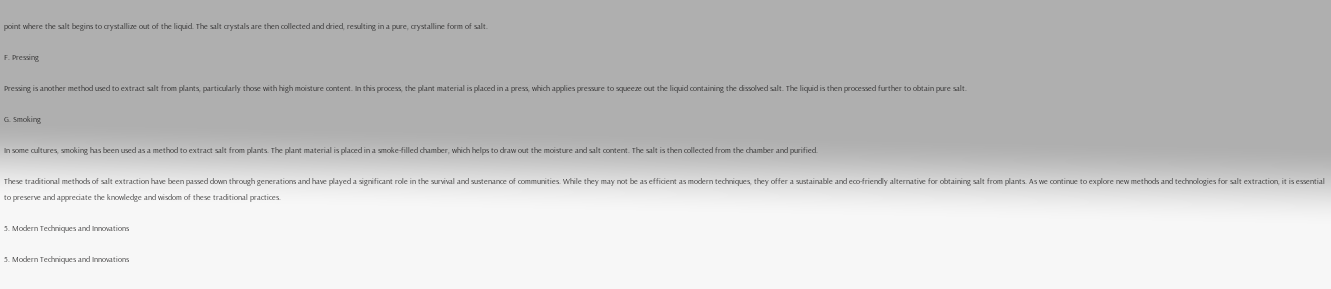point where the salt begins to crystallize out of the liquid. The salt crystals are then collected and dried, resulting in a pure, crystalline form of salt.

F. Pressing

Pressing is another method used to extract salt from plants, particularly those with high moisture content. In this process, the plant material is placed in a press, which applies pressure to squeeze out the liquid containing the dissolved salt. The liquid is then processed further to obtain pure salt.

G. Smoking

In some cultures, smoking has been used as a method to extract salt from plants. The plant material is placed in a smoke-filled chamber, which helps to draw out the moisture and salt content. The salt is then collected from the chamber and purified.

These traditional methods of salt extraction have been passed down through generations and have played a significant role in the survival and sustenance of communities. While they may not be as efficient as modern techniques, they offer a sustainable and eco-friendly alternative for obtaining salt from plants. As we continue to explore new methods and technologies for salt extraction, it is essential to preserve and appreciate the knowledge and wisdom of these traditional practices.

5. Modern Techniques and Innovations

5. Modern Techniques and Innovations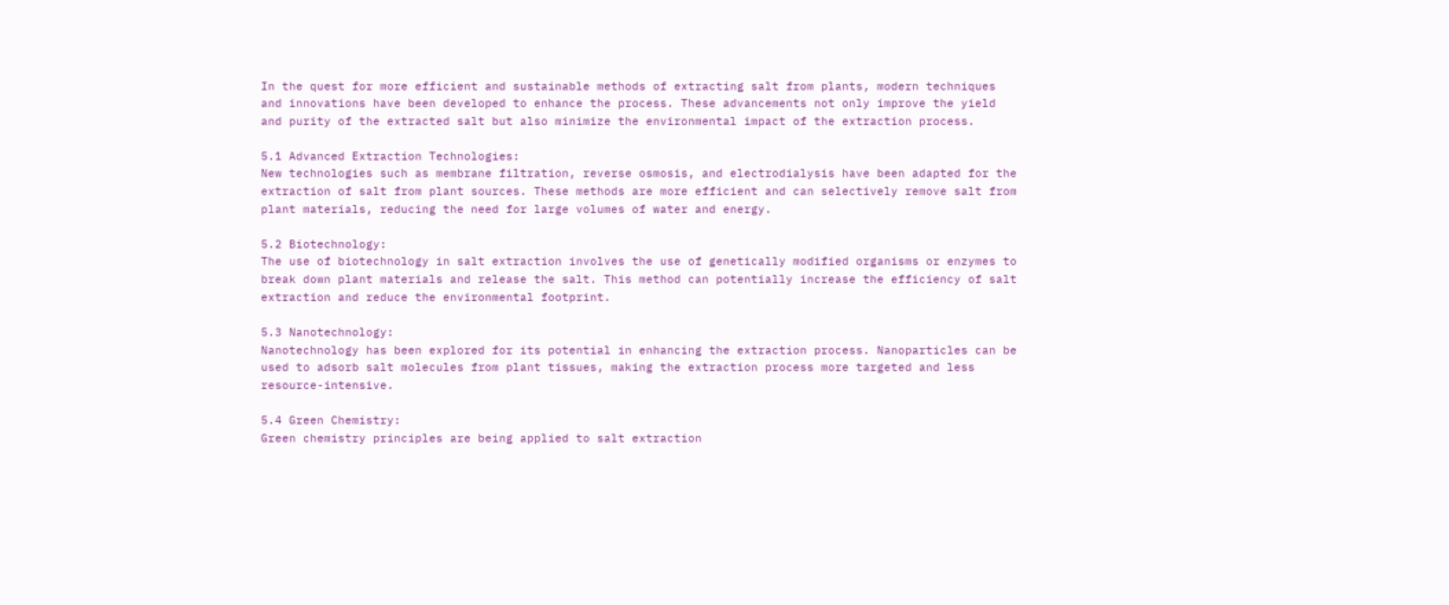In the quest for more efficient and sustainable methods of extracting salt from plants, modern techniques and innovations have been developed to enhance the process. These advancements not only improve the yield and purity of the extracted salt but also minimize the environmental impact of the extraction process.

5.1 Advanced Extraction Technologies:
New technologies such as membrane filtration, reverse osmosis, and electrodialysis have been adapted for the extraction of salt from plant sources. These methods are more efficient and can selectively remove salt from plant materials, reducing the need for large volumes of water and energy.

5.2 Biotechnology:
The use of biotechnology in salt extraction involves the use of genetically modified organisms or enzymes to break down plant materials and release the salt. This method can potentially increase the efficiency of salt extraction and reduce the environmental footprint.

5.3 Nanotechnology:
Nanotechnology has been explored for its potential in enhancing the extraction process. Nanoparticles can be used to adsorb salt molecules from plant tissues, making the extraction process more targeted and less resource-intensive.

5.4 Green Chemistry:
Green chemistry principles are being applied to salt extraction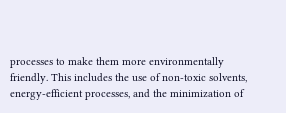processes to make them more environmentally friendly. This includes the use of non-toxic solvents, energy-efficient processes, and the minimization of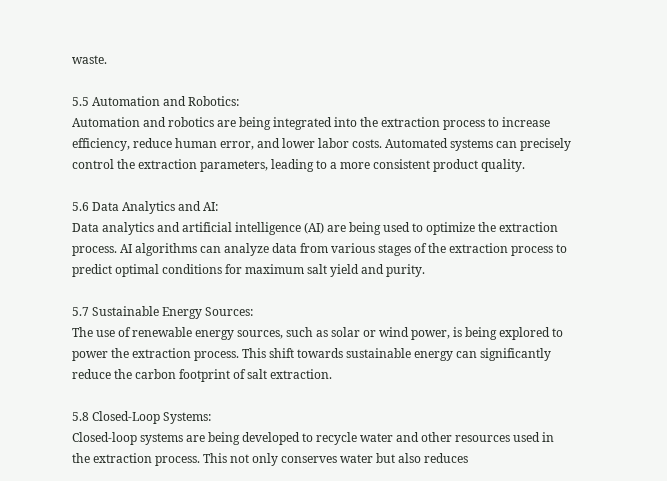waste.

5.5 Automation and Robotics:
Automation and robotics are being integrated into the extraction process to increase efficiency, reduce human error, and lower labor costs. Automated systems can precisely control the extraction parameters, leading to a more consistent product quality.

5.6 Data Analytics and AI:
Data analytics and artificial intelligence (AI) are being used to optimize the extraction process. AI algorithms can analyze data from various stages of the extraction process to predict optimal conditions for maximum salt yield and purity.

5.7 Sustainable Energy Sources:
The use of renewable energy sources, such as solar or wind power, is being explored to power the extraction process. This shift towards sustainable energy can significantly reduce the carbon footprint of salt extraction.

5.8 Closed-Loop Systems:
Closed-loop systems are being developed to recycle water and other resources used in the extraction process. This not only conserves water but also reduces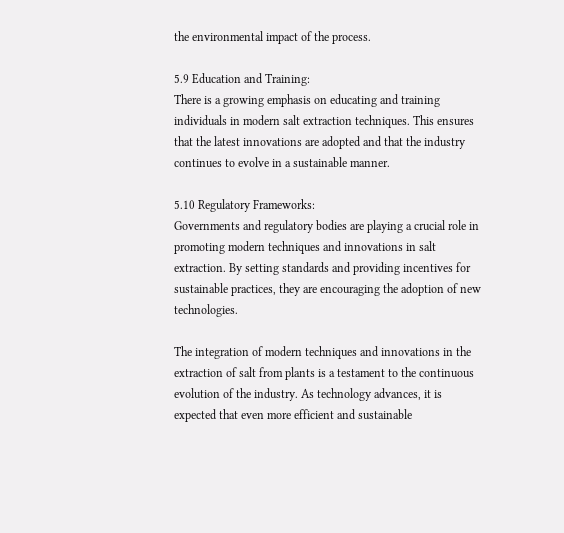the environmental impact of the process.

5.9 Education and Training:
There is a growing emphasis on educating and training individuals in modern salt extraction techniques. This ensures that the latest innovations are adopted and that the industry continues to evolve in a sustainable manner.

5.10 Regulatory Frameworks:
Governments and regulatory bodies are playing a crucial role in promoting modern techniques and innovations in salt extraction. By setting standards and providing incentives for sustainable practices, they are encouraging the adoption of new technologies.

The integration of modern techniques and innovations in the extraction of salt from plants is a testament to the continuous evolution of the industry. As technology advances, it is expected that even more efficient and sustainable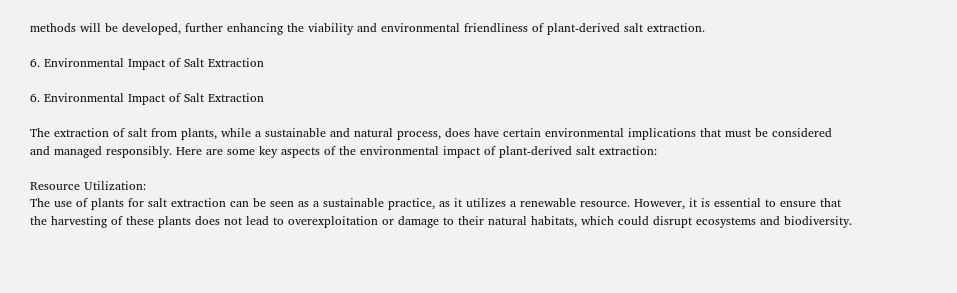methods will be developed, further enhancing the viability and environmental friendliness of plant-derived salt extraction.

6. Environmental Impact of Salt Extraction

6. Environmental Impact of Salt Extraction

The extraction of salt from plants, while a sustainable and natural process, does have certain environmental implications that must be considered and managed responsibly. Here are some key aspects of the environmental impact of plant-derived salt extraction:

Resource Utilization:
The use of plants for salt extraction can be seen as a sustainable practice, as it utilizes a renewable resource. However, it is essential to ensure that the harvesting of these plants does not lead to overexploitation or damage to their natural habitats, which could disrupt ecosystems and biodiversity.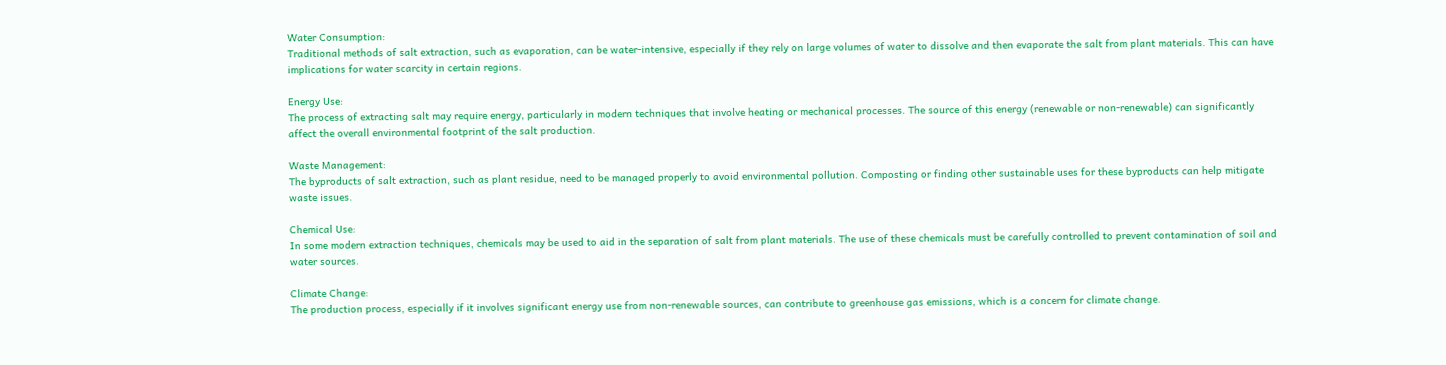Water Consumption:
Traditional methods of salt extraction, such as evaporation, can be water-intensive, especially if they rely on large volumes of water to dissolve and then evaporate the salt from plant materials. This can have implications for water scarcity in certain regions.

Energy Use:
The process of extracting salt may require energy, particularly in modern techniques that involve heating or mechanical processes. The source of this energy (renewable or non-renewable) can significantly affect the overall environmental footprint of the salt production.

Waste Management:
The byproducts of salt extraction, such as plant residue, need to be managed properly to avoid environmental pollution. Composting or finding other sustainable uses for these byproducts can help mitigate waste issues.

Chemical Use:
In some modern extraction techniques, chemicals may be used to aid in the separation of salt from plant materials. The use of these chemicals must be carefully controlled to prevent contamination of soil and water sources.

Climate Change:
The production process, especially if it involves significant energy use from non-renewable sources, can contribute to greenhouse gas emissions, which is a concern for climate change.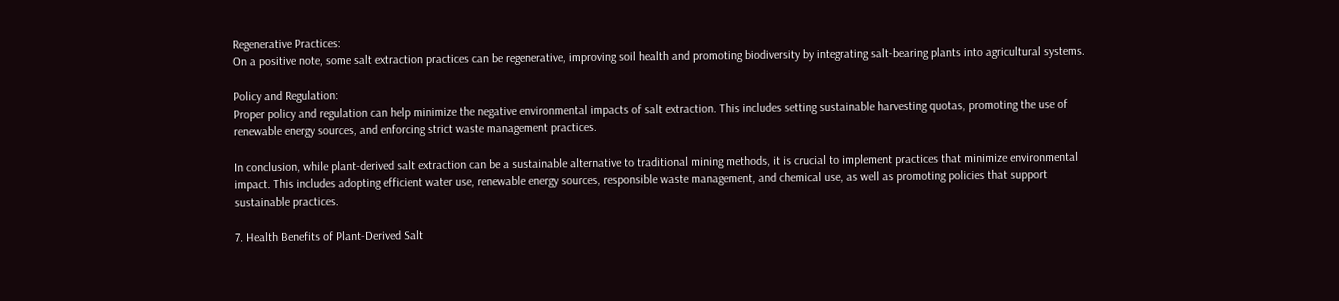Regenerative Practices:
On a positive note, some salt extraction practices can be regenerative, improving soil health and promoting biodiversity by integrating salt-bearing plants into agricultural systems.

Policy and Regulation:
Proper policy and regulation can help minimize the negative environmental impacts of salt extraction. This includes setting sustainable harvesting quotas, promoting the use of renewable energy sources, and enforcing strict waste management practices.

In conclusion, while plant-derived salt extraction can be a sustainable alternative to traditional mining methods, it is crucial to implement practices that minimize environmental impact. This includes adopting efficient water use, renewable energy sources, responsible waste management, and chemical use, as well as promoting policies that support sustainable practices.

7. Health Benefits of Plant-Derived Salt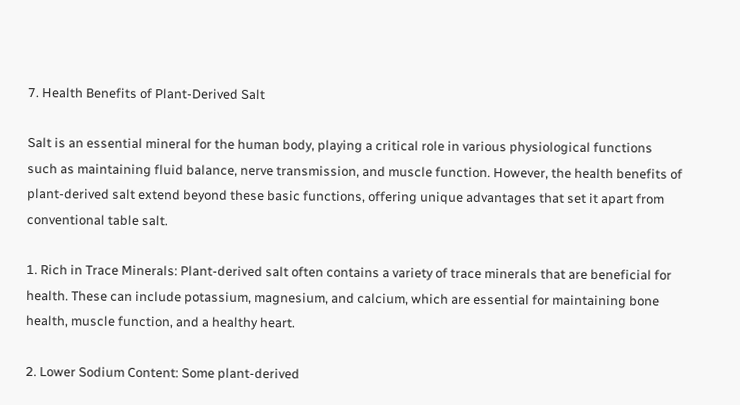7. Health Benefits of Plant-Derived Salt

Salt is an essential mineral for the human body, playing a critical role in various physiological functions such as maintaining fluid balance, nerve transmission, and muscle function. However, the health benefits of plant-derived salt extend beyond these basic functions, offering unique advantages that set it apart from conventional table salt.

1. Rich in Trace Minerals: Plant-derived salt often contains a variety of trace minerals that are beneficial for health. These can include potassium, magnesium, and calcium, which are essential for maintaining bone health, muscle function, and a healthy heart.

2. Lower Sodium Content: Some plant-derived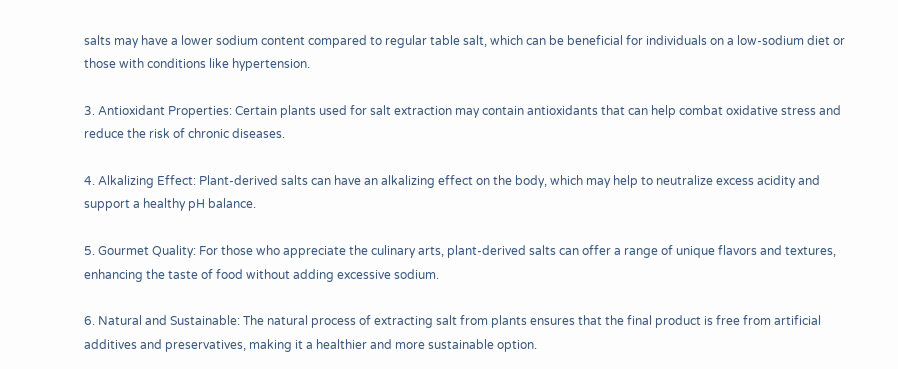salts may have a lower sodium content compared to regular table salt, which can be beneficial for individuals on a low-sodium diet or those with conditions like hypertension.

3. Antioxidant Properties: Certain plants used for salt extraction may contain antioxidants that can help combat oxidative stress and reduce the risk of chronic diseases.

4. Alkalizing Effect: Plant-derived salts can have an alkalizing effect on the body, which may help to neutralize excess acidity and support a healthy pH balance.

5. Gourmet Quality: For those who appreciate the culinary arts, plant-derived salts can offer a range of unique flavors and textures, enhancing the taste of food without adding excessive sodium.

6. Natural and Sustainable: The natural process of extracting salt from plants ensures that the final product is free from artificial additives and preservatives, making it a healthier and more sustainable option.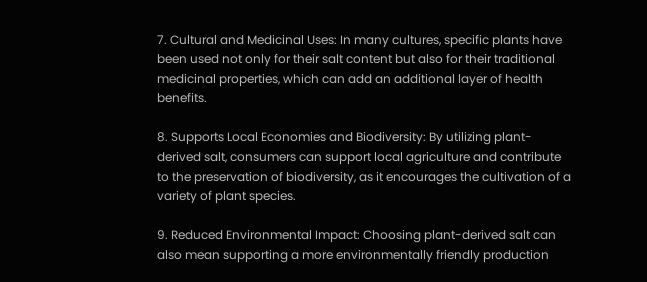7. Cultural and Medicinal Uses: In many cultures, specific plants have been used not only for their salt content but also for their traditional medicinal properties, which can add an additional layer of health benefits.

8. Supports Local Economies and Biodiversity: By utilizing plant-derived salt, consumers can support local agriculture and contribute to the preservation of biodiversity, as it encourages the cultivation of a variety of plant species.

9. Reduced Environmental Impact: Choosing plant-derived salt can also mean supporting a more environmentally friendly production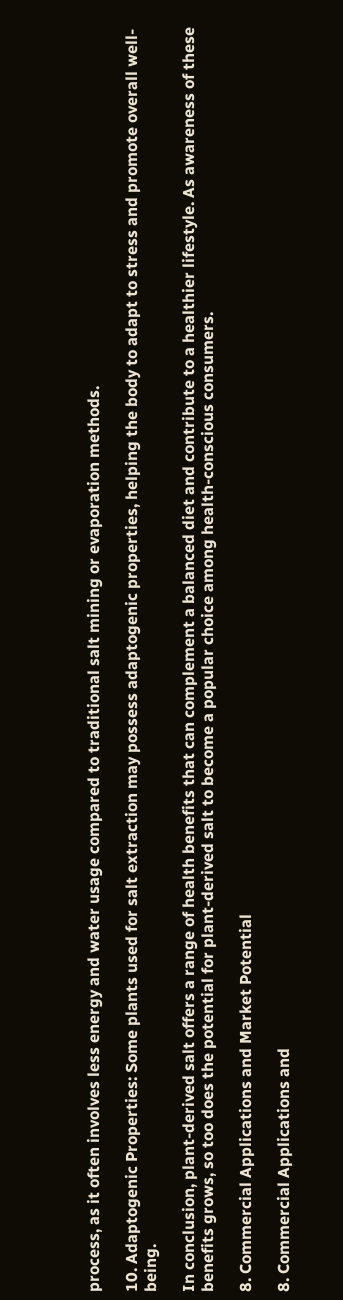process, as it often involves less energy and water usage compared to traditional salt mining or evaporation methods.

10. Adaptogenic Properties: Some plants used for salt extraction may possess adaptogenic properties, helping the body to adapt to stress and promote overall well-being.

In conclusion, plant-derived salt offers a range of health benefits that can complement a balanced diet and contribute to a healthier lifestyle. As awareness of these benefits grows, so too does the potential for plant-derived salt to become a popular choice among health-conscious consumers.

8. Commercial Applications and Market Potential

8. Commercial Applications and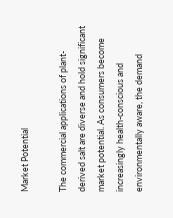Market Potential

The commercial applications of plant-derived salt are diverse and hold significant market potential. As consumers become increasingly health-conscious and environmentally aware, the demand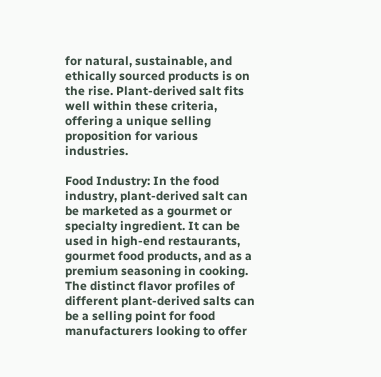for natural, sustainable, and ethically sourced products is on the rise. Plant-derived salt fits well within these criteria, offering a unique selling proposition for various industries.

Food Industry: In the food industry, plant-derived salt can be marketed as a gourmet or specialty ingredient. It can be used in high-end restaurants, gourmet food products, and as a premium seasoning in cooking. The distinct flavor profiles of different plant-derived salts can be a selling point for food manufacturers looking to offer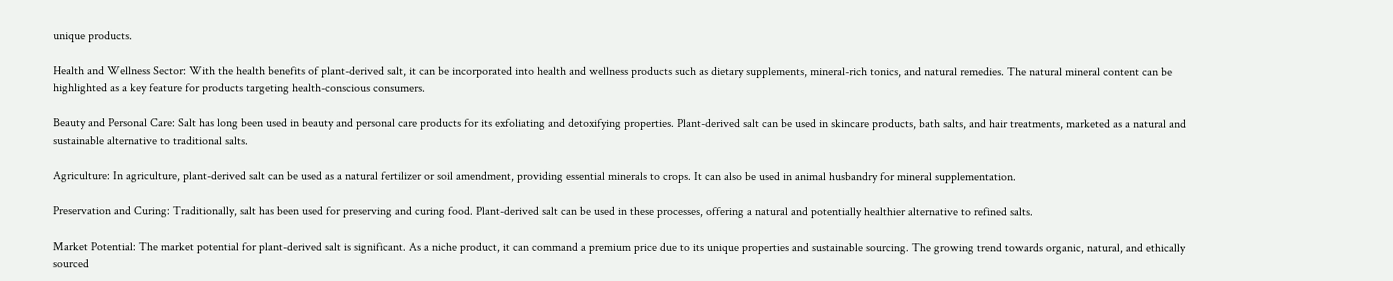unique products.

Health and Wellness Sector: With the health benefits of plant-derived salt, it can be incorporated into health and wellness products such as dietary supplements, mineral-rich tonics, and natural remedies. The natural mineral content can be highlighted as a key feature for products targeting health-conscious consumers.

Beauty and Personal Care: Salt has long been used in beauty and personal care products for its exfoliating and detoxifying properties. Plant-derived salt can be used in skincare products, bath salts, and hair treatments, marketed as a natural and sustainable alternative to traditional salts.

Agriculture: In agriculture, plant-derived salt can be used as a natural fertilizer or soil amendment, providing essential minerals to crops. It can also be used in animal husbandry for mineral supplementation.

Preservation and Curing: Traditionally, salt has been used for preserving and curing food. Plant-derived salt can be used in these processes, offering a natural and potentially healthier alternative to refined salts.

Market Potential: The market potential for plant-derived salt is significant. As a niche product, it can command a premium price due to its unique properties and sustainable sourcing. The growing trend towards organic, natural, and ethically sourced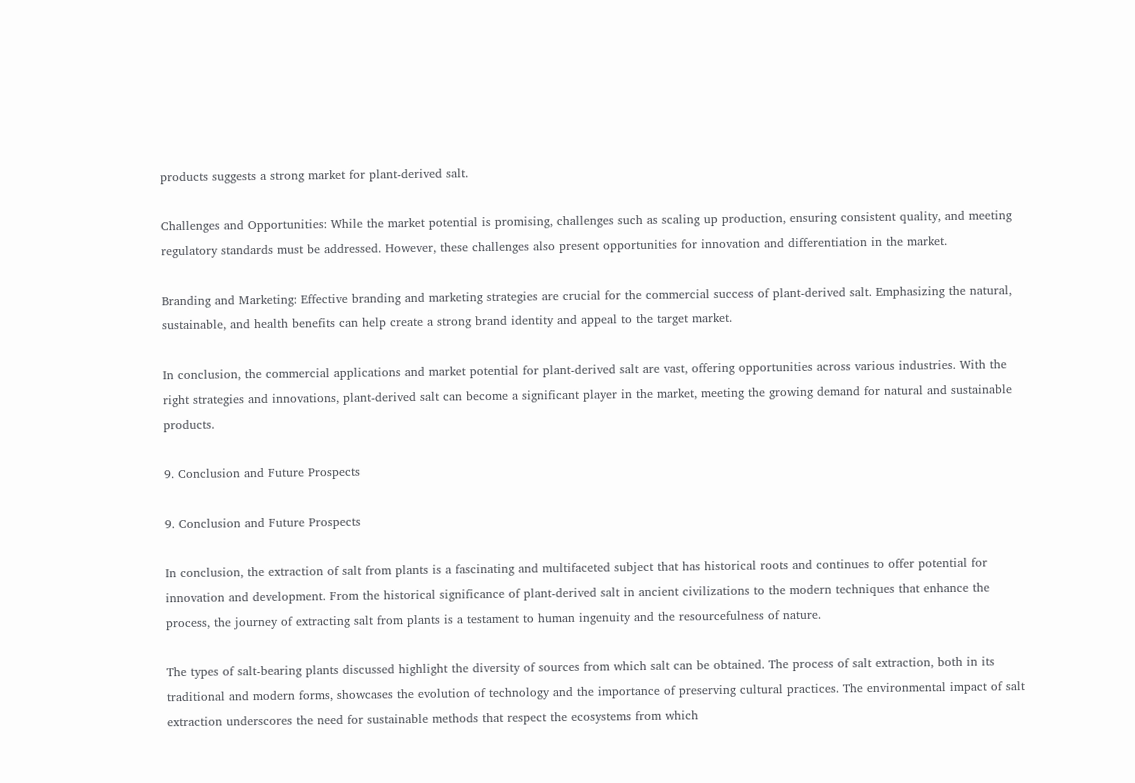products suggests a strong market for plant-derived salt.

Challenges and Opportunities: While the market potential is promising, challenges such as scaling up production, ensuring consistent quality, and meeting regulatory standards must be addressed. However, these challenges also present opportunities for innovation and differentiation in the market.

Branding and Marketing: Effective branding and marketing strategies are crucial for the commercial success of plant-derived salt. Emphasizing the natural, sustainable, and health benefits can help create a strong brand identity and appeal to the target market.

In conclusion, the commercial applications and market potential for plant-derived salt are vast, offering opportunities across various industries. With the right strategies and innovations, plant-derived salt can become a significant player in the market, meeting the growing demand for natural and sustainable products.

9. Conclusion and Future Prospects

9. Conclusion and Future Prospects

In conclusion, the extraction of salt from plants is a fascinating and multifaceted subject that has historical roots and continues to offer potential for innovation and development. From the historical significance of plant-derived salt in ancient civilizations to the modern techniques that enhance the process, the journey of extracting salt from plants is a testament to human ingenuity and the resourcefulness of nature.

The types of salt-bearing plants discussed highlight the diversity of sources from which salt can be obtained. The process of salt extraction, both in its traditional and modern forms, showcases the evolution of technology and the importance of preserving cultural practices. The environmental impact of salt extraction underscores the need for sustainable methods that respect the ecosystems from which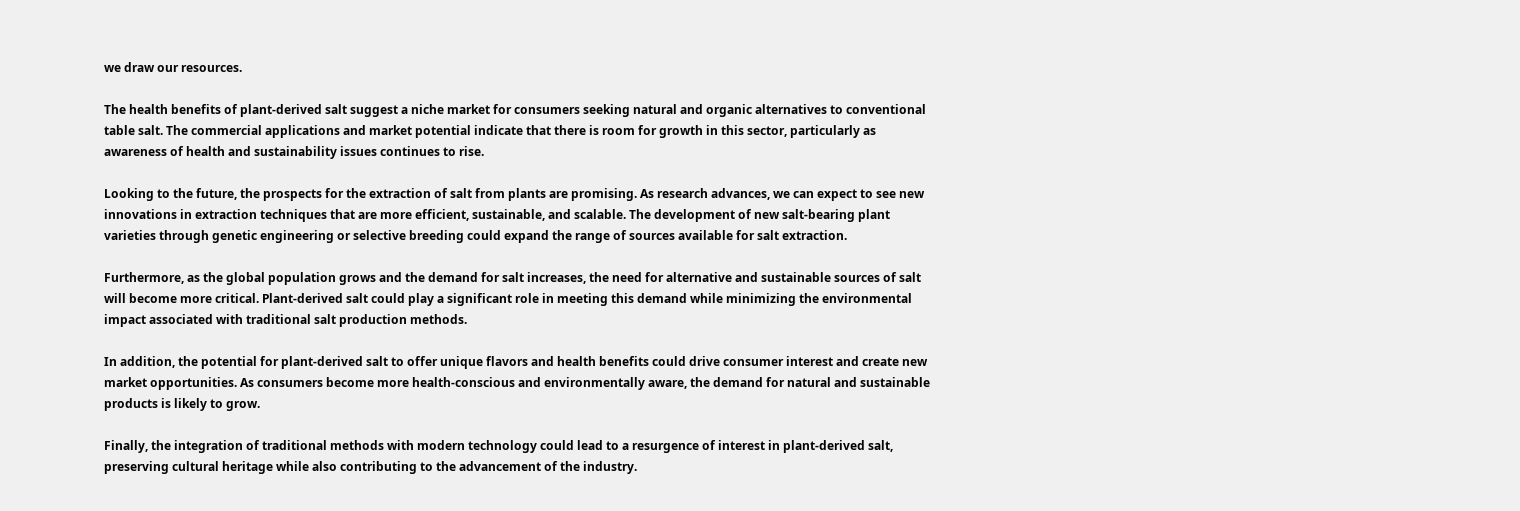we draw our resources.

The health benefits of plant-derived salt suggest a niche market for consumers seeking natural and organic alternatives to conventional table salt. The commercial applications and market potential indicate that there is room for growth in this sector, particularly as awareness of health and sustainability issues continues to rise.

Looking to the future, the prospects for the extraction of salt from plants are promising. As research advances, we can expect to see new innovations in extraction techniques that are more efficient, sustainable, and scalable. The development of new salt-bearing plant varieties through genetic engineering or selective breeding could expand the range of sources available for salt extraction.

Furthermore, as the global population grows and the demand for salt increases, the need for alternative and sustainable sources of salt will become more critical. Plant-derived salt could play a significant role in meeting this demand while minimizing the environmental impact associated with traditional salt production methods.

In addition, the potential for plant-derived salt to offer unique flavors and health benefits could drive consumer interest and create new market opportunities. As consumers become more health-conscious and environmentally aware, the demand for natural and sustainable products is likely to grow.

Finally, the integration of traditional methods with modern technology could lead to a resurgence of interest in plant-derived salt, preserving cultural heritage while also contributing to the advancement of the industry.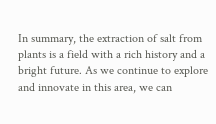In summary, the extraction of salt from plants is a field with a rich history and a bright future. As we continue to explore and innovate in this area, we can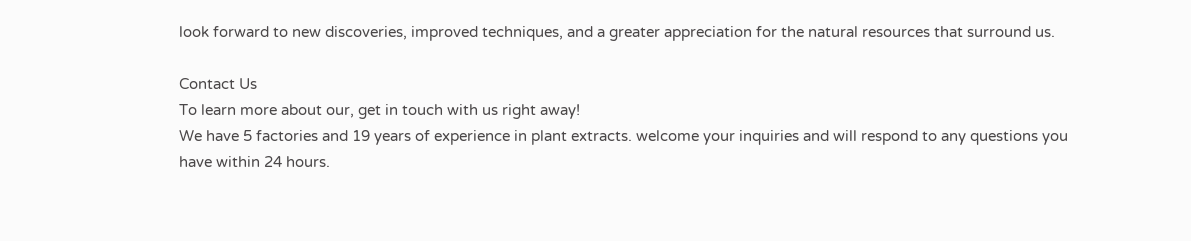look forward to new discoveries, improved techniques, and a greater appreciation for the natural resources that surround us.

Contact Us
To learn more about our, get in touch with us right away!
We have 5 factories and 19 years of experience in plant extracts. welcome your inquiries and will respond to any questions you have within 24 hours.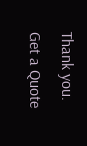Thank you.
Get a Quote